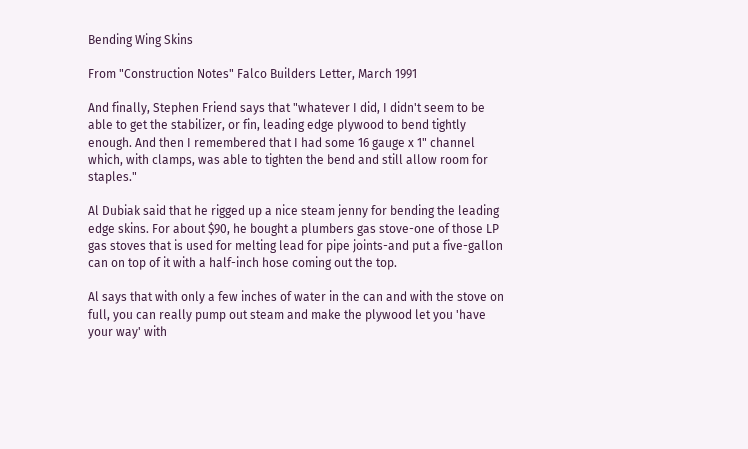Bending Wing Skins

From "Construction Notes" Falco Builders Letter, March 1991

And finally, Stephen Friend says that "whatever I did, I didn't seem to be able to get the stabilizer, or fin, leading edge plywood to bend tightly enough. And then I remembered that I had some 16 gauge x 1" channel which, with clamps, was able to tighten the bend and still allow room for staples."

Al Dubiak said that he rigged up a nice steam jenny for bending the leading edge skins. For about $90, he bought a plumbers gas stove-one of those LP gas stoves that is used for melting lead for pipe joints-and put a five-gallon can on top of it with a half-inch hose coming out the top.

Al says that with only a few inches of water in the can and with the stove on full, you can really pump out steam and make the plywood let you 'have your way' with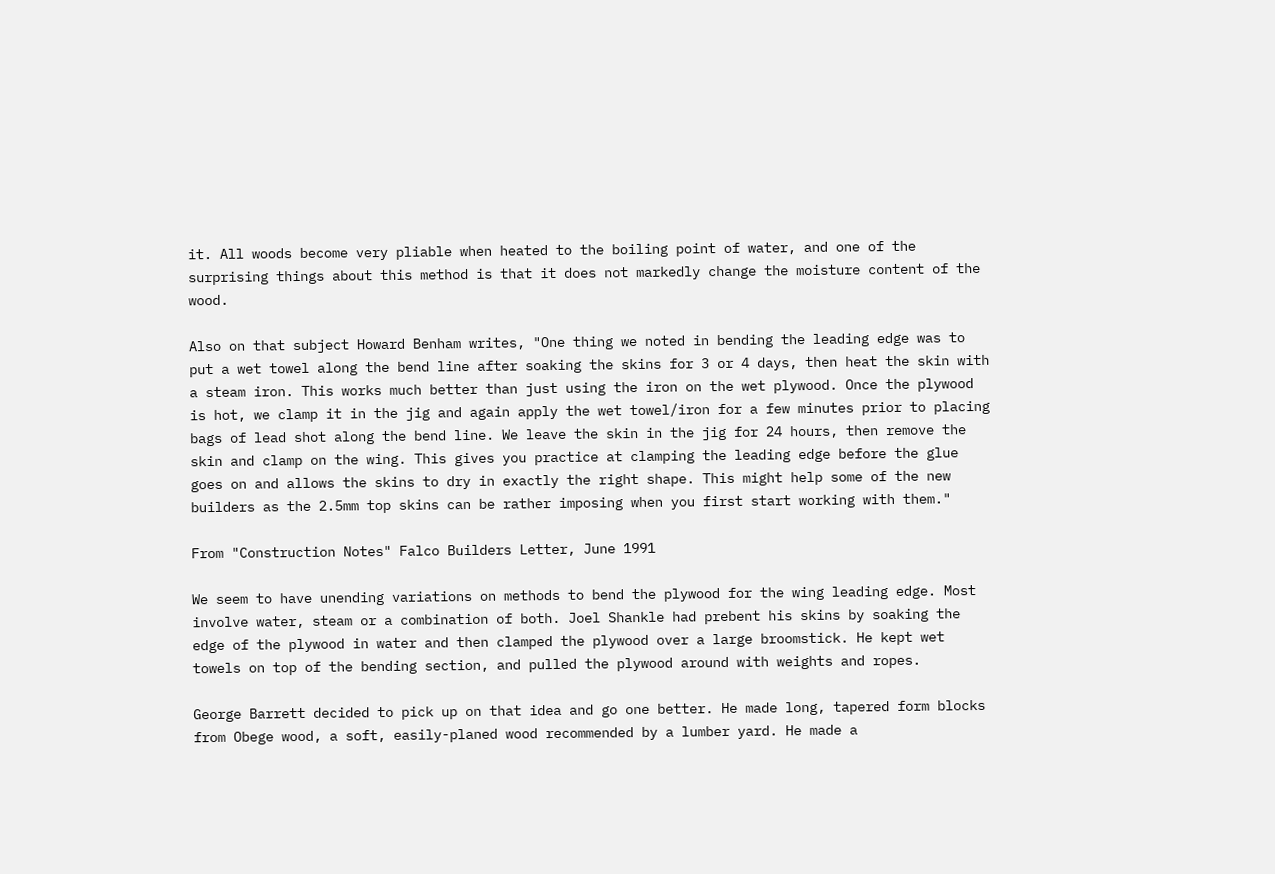it. All woods become very pliable when heated to the boiling point of water, and one of the surprising things about this method is that it does not markedly change the moisture content of the wood.

Also on that subject Howard Benham writes, "One thing we noted in bending the leading edge was to put a wet towel along the bend line after soaking the skins for 3 or 4 days, then heat the skin with a steam iron. This works much better than just using the iron on the wet plywood. Once the plywood is hot, we clamp it in the jig and again apply the wet towel/iron for a few minutes prior to placing bags of lead shot along the bend line. We leave the skin in the jig for 24 hours, then remove the skin and clamp on the wing. This gives you practice at clamping the leading edge before the glue goes on and allows the skins to dry in exactly the right shape. This might help some of the new builders as the 2.5mm top skins can be rather imposing when you first start working with them."

From "Construction Notes" Falco Builders Letter, June 1991

We seem to have unending variations on methods to bend the plywood for the wing leading edge. Most involve water, steam or a combination of both. Joel Shankle had prebent his skins by soaking the edge of the plywood in water and then clamped the plywood over a large broomstick. He kept wet towels on top of the bending section, and pulled the plywood around with weights and ropes.

George Barrett decided to pick up on that idea and go one better. He made long, tapered form blocks from Obege wood, a soft, easily-planed wood recommended by a lumber yard. He made a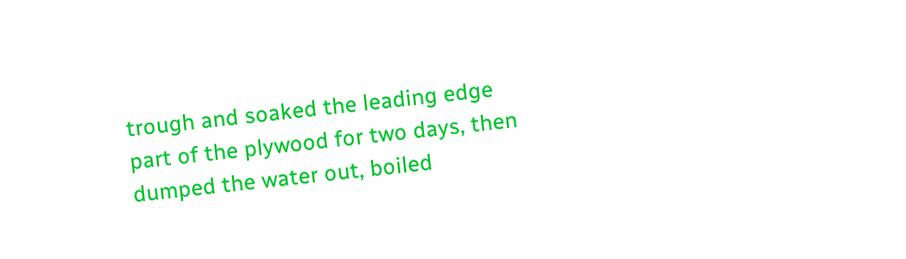trough and soaked the leading edge part of the plywood for two days, then dumped the water out, boiled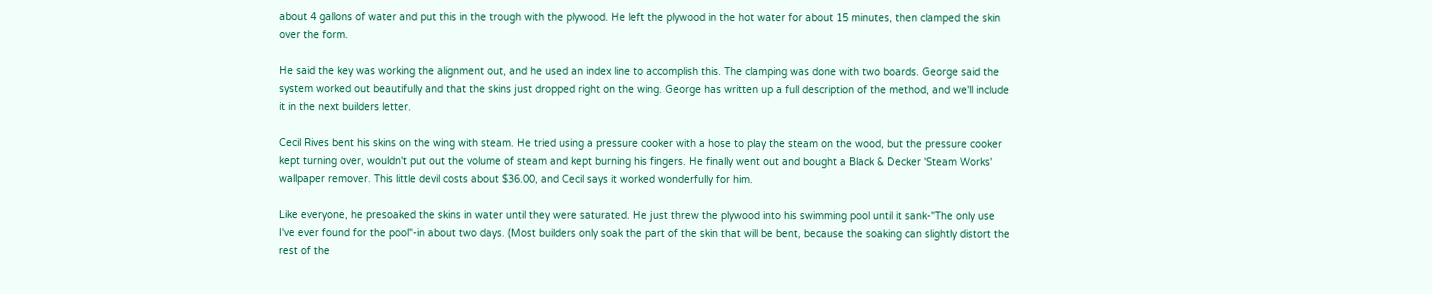about 4 gallons of water and put this in the trough with the plywood. He left the plywood in the hot water for about 15 minutes, then clamped the skin over the form.

He said the key was working the alignment out, and he used an index line to accomplish this. The clamping was done with two boards. George said the system worked out beautifully and that the skins just dropped right on the wing. George has written up a full description of the method, and we'll include it in the next builders letter.

Cecil Rives bent his skins on the wing with steam. He tried using a pressure cooker with a hose to play the steam on the wood, but the pressure cooker kept turning over, wouldn't put out the volume of steam and kept burning his fingers. He finally went out and bought a Black & Decker 'Steam Works' wallpaper remover. This little devil costs about $36.00, and Cecil says it worked wonderfully for him.

Like everyone, he presoaked the skins in water until they were saturated. He just threw the plywood into his swimming pool until it sank-"The only use I've ever found for the pool"-in about two days. (Most builders only soak the part of the skin that will be bent, because the soaking can slightly distort the rest of the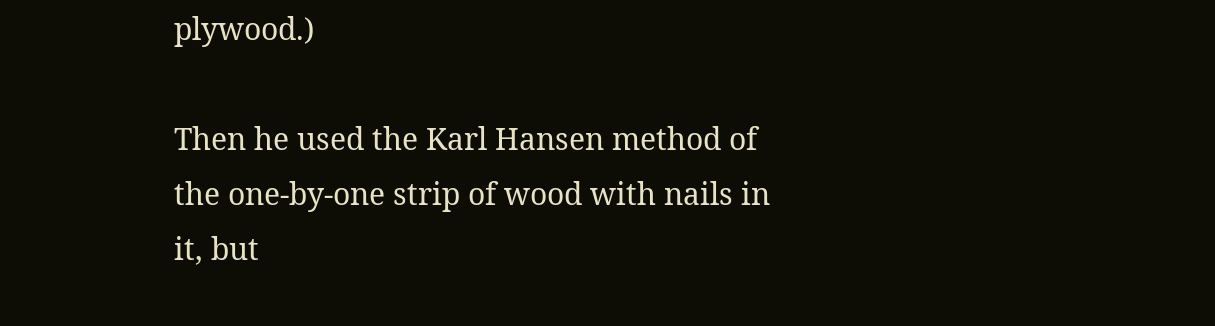plywood.)

Then he used the Karl Hansen method of the one-by-one strip of wood with nails in it, but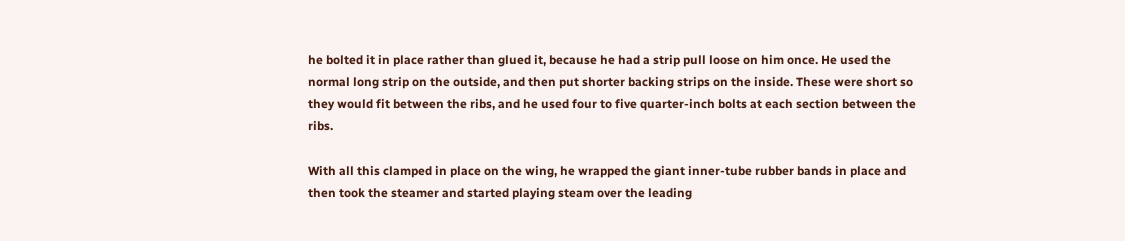he bolted it in place rather than glued it, because he had a strip pull loose on him once. He used the normal long strip on the outside, and then put shorter backing strips on the inside. These were short so they would fit between the ribs, and he used four to five quarter-inch bolts at each section between the ribs.

With all this clamped in place on the wing, he wrapped the giant inner-tube rubber bands in place and then took the steamer and started playing steam over the leading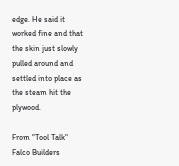edge. He said it worked fine and that the skin just slowly pulled around and settled into place as the steam hit the plywood.

From "Tool Talk" Falco Builders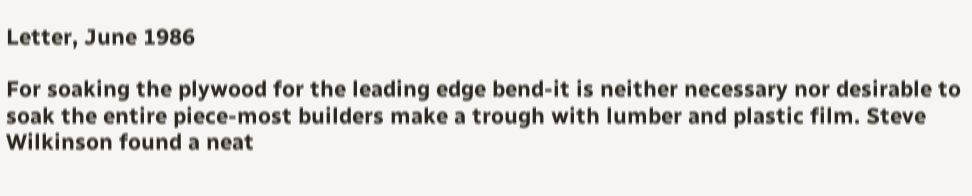Letter, June 1986

For soaking the plywood for the leading edge bend-it is neither necessary nor desirable to soak the entire piece-most builders make a trough with lumber and plastic film. Steve Wilkinson found a neat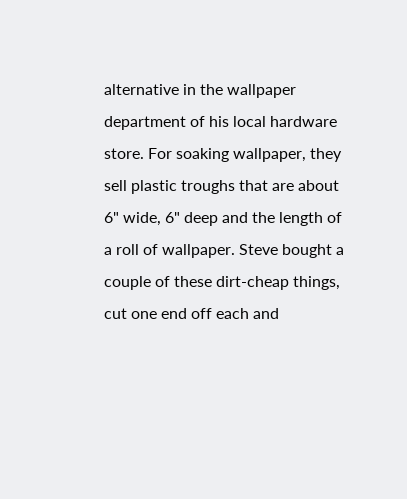alternative in the wallpaper department of his local hardware store. For soaking wallpaper, they sell plastic troughs that are about 6" wide, 6" deep and the length of a roll of wallpaper. Steve bought a couple of these dirt-cheap things, cut one end off each and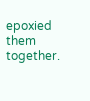epoxied them together.